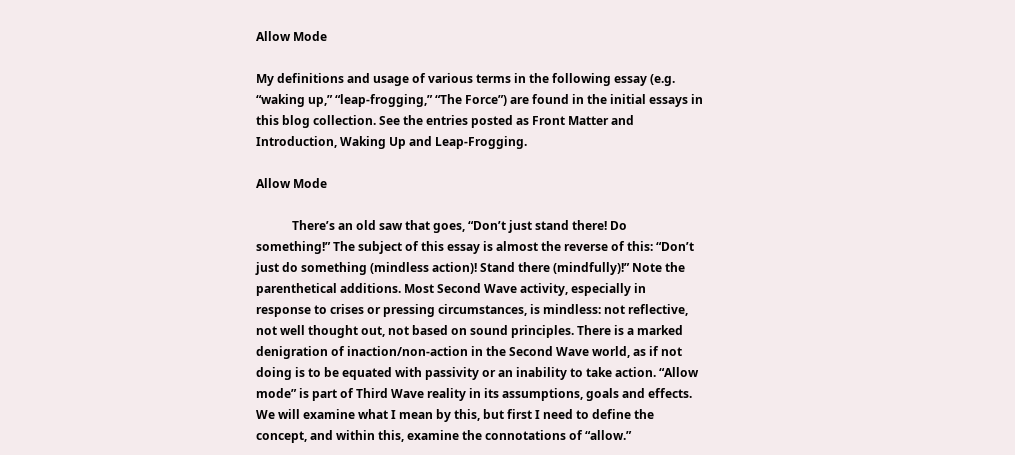Allow Mode

My definitions and usage of various terms in the following essay (e.g. “waking up,” “leap-frogging,” “The Force”) are found in the initial essays in this blog collection. See the entries posted as Front Matter and Introduction, Waking Up and Leap-Frogging.

Allow Mode

            There’s an old saw that goes, “Don’t just stand there! Do something!” The subject of this essay is almost the reverse of this: “Don’t just do something (mindless action)! Stand there (mindfully)!” Note the parenthetical additions. Most Second Wave activity, especially in response to crises or pressing circumstances, is mindless: not reflective, not well thought out, not based on sound principles. There is a marked denigration of inaction/non-action in the Second Wave world, as if not doing is to be equated with passivity or an inability to take action. “Allow mode” is part of Third Wave reality in its assumptions, goals and effects. We will examine what I mean by this, but first I need to define the concept, and within this, examine the connotations of “allow.”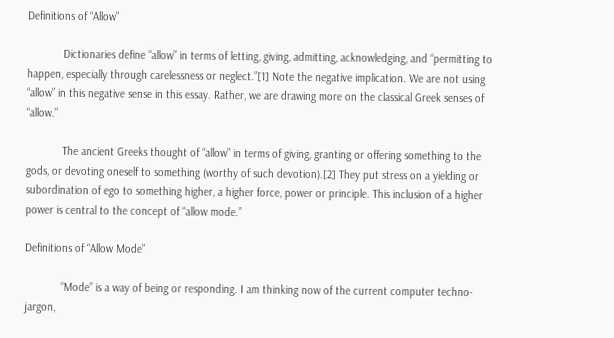Definitions of “Allow”

            Dictionaries define “allow” in terms of letting, giving, admitting, acknowledging, and “permitting to happen, especially through carelessness or neglect.”[1] Note the negative implication. We are not using “allow” in this negative sense in this essay. Rather, we are drawing more on the classical Greek senses of “allow.”

            The ancient Greeks thought of “allow” in terms of giving, granting or offering something to the gods, or devoting oneself to something (worthy of such devotion).[2] They put stress on a yielding or subordination of ego to something higher, a higher force, power or principle. This inclusion of a higher power is central to the concept of “allow mode.”

Definitions of “Allow Mode”

            “Mode” is a way of being or responding. I am thinking now of the current computer techno-jargon,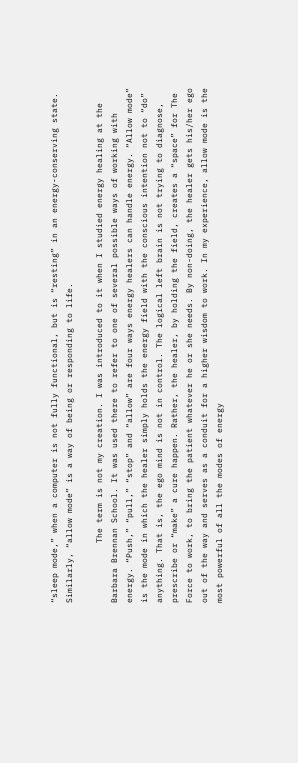“sleep mode,” when a computer is not fully functional, but is “resting” in an energy-conserving state. Similarly, “allow mode” is a way of being or responding to life.

            The term is not my creation. I was introduced to it when I studied energy healing at the Barbara Brennan School. It was used there to refer to one of several possible ways of working with energy. “Push,” “pull,” “stop” and “allow” are four ways energy healers can handle energy. “Allow mode” is the mode in which the healer simply holds the energy field with the conscious intention not to “do” anything. That is, the ego mind is not in control. The logical left brain is not trying to diagnose, prescribe or “make” a cure happen. Rather, the healer, by holding the field, creates a “space” for The Force to work, to bring the patient whatever he or she needs. By non-doing, the healer gets his/her ego out of the way and serves as a conduit for a higher wisdom to work. In my experience, allow mode is the most powerful of all the modes of energy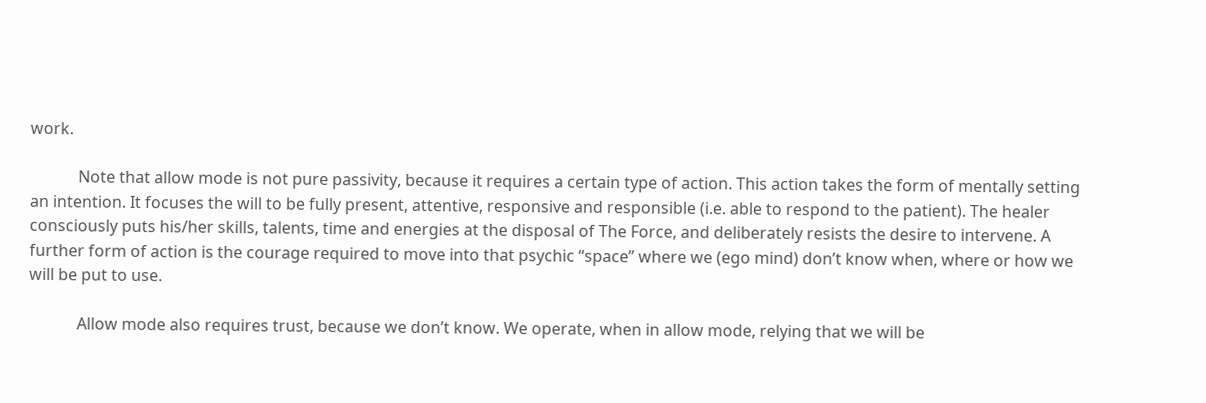work.

            Note that allow mode is not pure passivity, because it requires a certain type of action. This action takes the form of mentally setting an intention. It focuses the will to be fully present, attentive, responsive and responsible (i.e. able to respond to the patient). The healer consciously puts his/her skills, talents, time and energies at the disposal of The Force, and deliberately resists the desire to intervene. A further form of action is the courage required to move into that psychic “space” where we (ego mind) don’t know when, where or how we will be put to use.

            Allow mode also requires trust, because we don’t know. We operate, when in allow mode, relying that we will be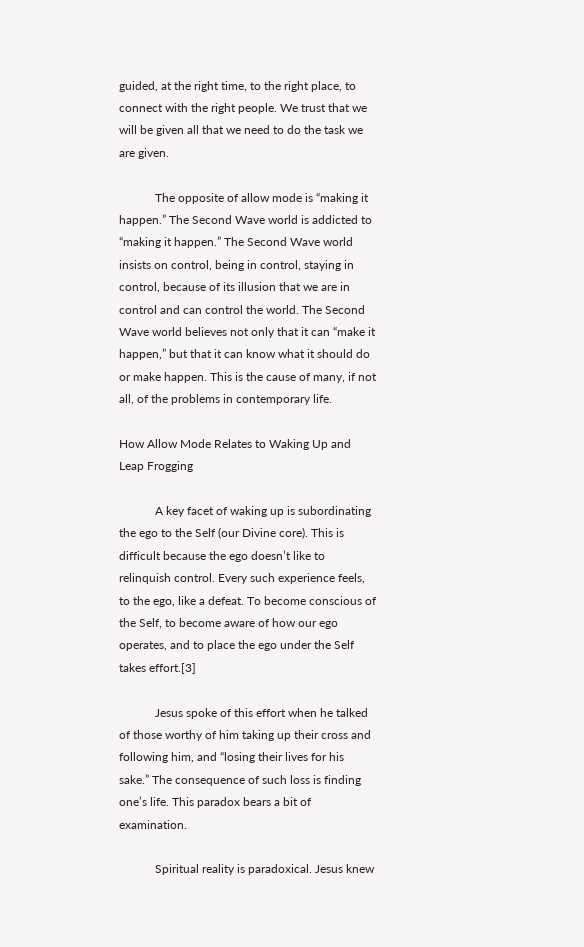guided, at the right time, to the right place, to connect with the right people. We trust that we will be given all that we need to do the task we are given.

            The opposite of allow mode is “making it happen.” The Second Wave world is addicted to “making it happen.” The Second Wave world insists on control, being in control, staying in control, because of its illusion that we are in control and can control the world. The Second Wave world believes not only that it can “make it happen,” but that it can know what it should do or make happen. This is the cause of many, if not all, of the problems in contemporary life.

How Allow Mode Relates to Waking Up and Leap Frogging

            A key facet of waking up is subordinating the ego to the Self (our Divine core). This is difficult because the ego doesn’t like to relinquish control. Every such experience feels, to the ego, like a defeat. To become conscious of the Self, to become aware of how our ego operates, and to place the ego under the Self takes effort.[3]

            Jesus spoke of this effort when he talked of those worthy of him taking up their cross and following him, and “losing their lives for his sake.” The consequence of such loss is finding one’s life. This paradox bears a bit of examination.

            Spiritual reality is paradoxical. Jesus knew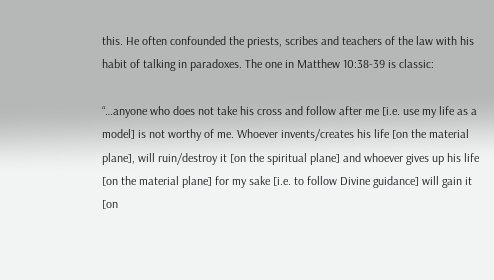this. He often confounded the priests, scribes and teachers of the law with his habit of talking in paradoxes. The one in Matthew 10:38-39 is classic:

“…anyone who does not take his cross and follow after me [i.e. use my life as a model] is not worthy of me. Whoever invents/creates his life [on the material plane], will ruin/destroy it [on the spiritual plane] and whoever gives up his life [on the material plane] for my sake [i.e. to follow Divine guidance] will gain it [on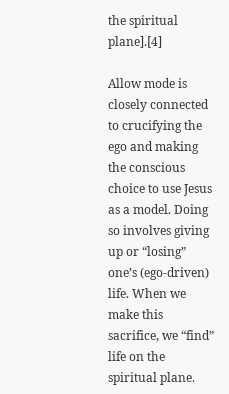the spiritual plane].[4]

Allow mode is closely connected to crucifying the ego and making the conscious choice to use Jesus as a model. Doing so involves giving up or “losing” one’s (ego-driven) life. When we make this sacrifice, we “find” life on the spiritual plane.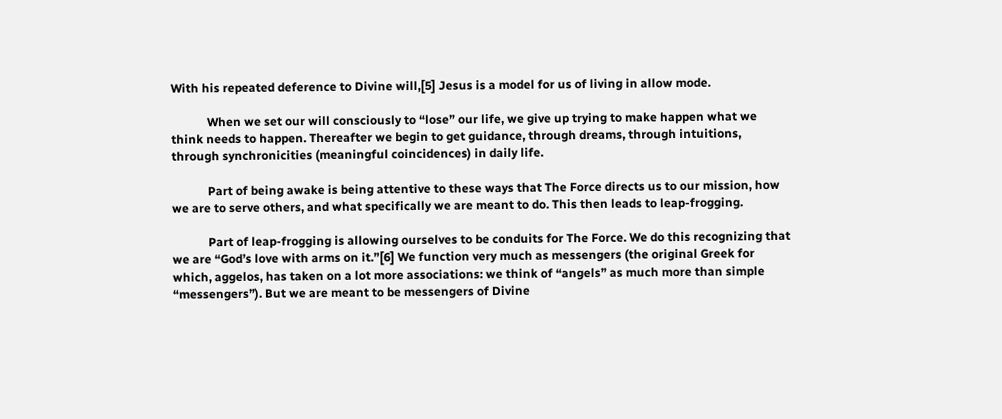With his repeated deference to Divine will,[5] Jesus is a model for us of living in allow mode.

            When we set our will consciously to “lose” our life, we give up trying to make happen what we think needs to happen. Thereafter we begin to get guidance, through dreams, through intuitions, through synchronicities (meaningful coincidences) in daily life.

            Part of being awake is being attentive to these ways that The Force directs us to our mission, how we are to serve others, and what specifically we are meant to do. This then leads to leap-frogging.

            Part of leap-frogging is allowing ourselves to be conduits for The Force. We do this recognizing that we are “God’s love with arms on it.”[6] We function very much as messengers (the original Greek for which, aggelos, has taken on a lot more associations: we think of “angels” as much more than simple “messengers”). But we are meant to be messengers of Divine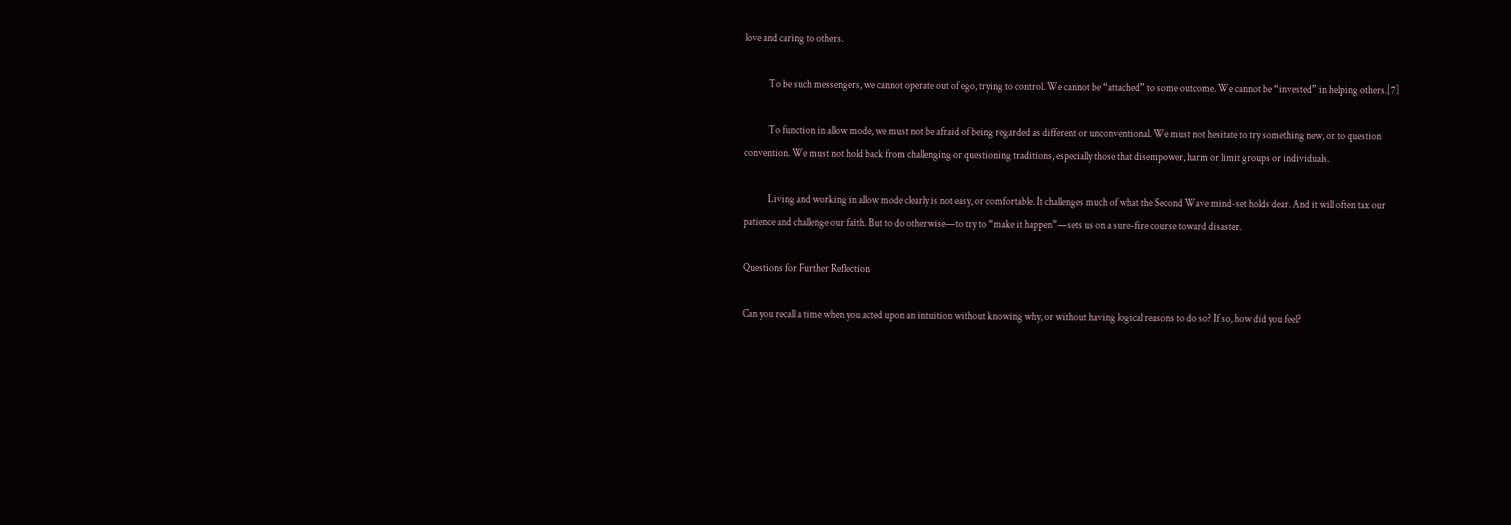love and caring to others.

            To be such messengers, we cannot operate out of ego, trying to control. We cannot be “attached” to some outcome. We cannot be “invested” in helping others.[7]

            To function in allow mode, we must not be afraid of being regarded as different or unconventional. We must not hesitate to try something new, or to question convention. We must not hold back from challenging or questioning traditions, especially those that disempower, harm or limit groups or individuals.

            Living and working in allow mode clearly is not easy, or comfortable. It challenges much of what the Second Wave mind-set holds dear. And it will often tax our patience and challenge our faith. But to do otherwise—to try to “make it happen”—sets us on a sure-fire course toward disaster.

Questions for Further Reflection

Can you recall a time when you acted upon an intuition without knowing why, or without having logical reasons to do so? If so, how did you feel?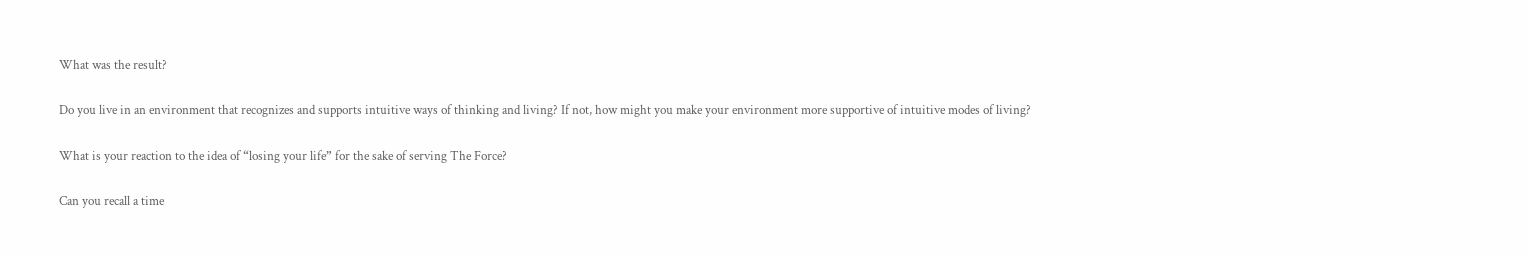What was the result?

Do you live in an environment that recognizes and supports intuitive ways of thinking and living? If not, how might you make your environment more supportive of intuitive modes of living?

What is your reaction to the idea of “losing your life” for the sake of serving The Force?

Can you recall a time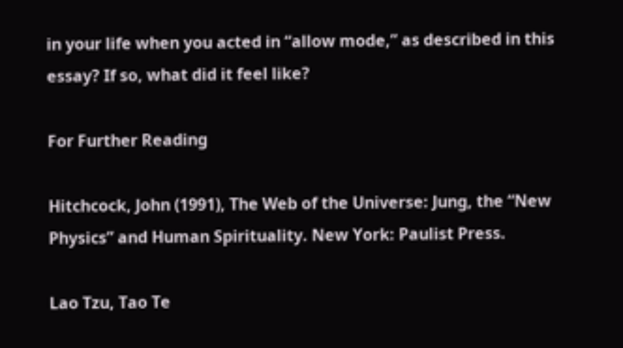in your life when you acted in “allow mode,” as described in this essay? If so, what did it feel like?

For Further Reading

Hitchcock, John (1991), The Web of the Universe: Jung, the “New Physics” and Human Spirituality. New York: Paulist Press.

Lao Tzu, Tao Te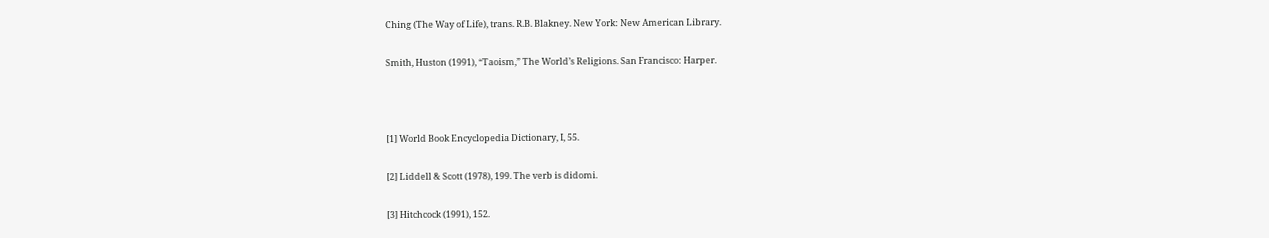Ching (The Way of Life), trans. R.B. Blakney. New York: New American Library.

Smith, Huston (1991), “Taoism,” The World’s Religions. San Francisco: Harper.



[1] World Book Encyclopedia Dictionary, I, 55.

[2] Liddell & Scott (1978), 199. The verb is didomi.

[3] Hitchcock (1991), 152.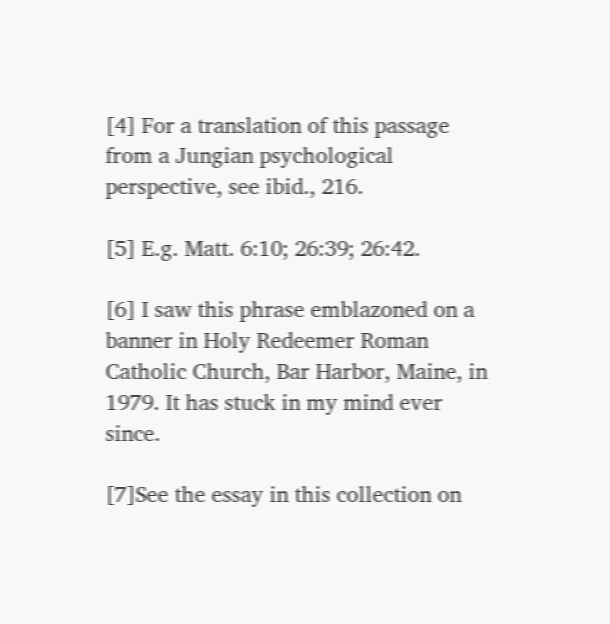[4] For a translation of this passage from a Jungian psychological perspective, see ibid., 216.

[5] E.g. Matt. 6:10; 26:39; 26:42.

[6] I saw this phrase emblazoned on a banner in Holy Redeemer Roman Catholic Church, Bar Harbor, Maine, in 1979. It has stuck in my mind ever since.

[7]See the essay in this collection on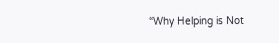“Why Helping is Not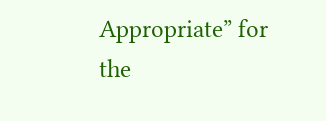Appropriate” for the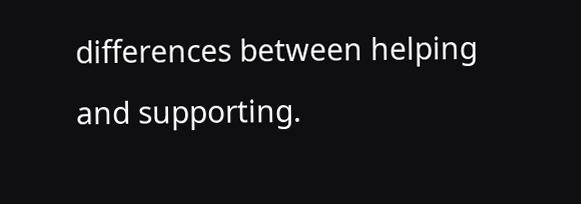differences between helping and supporting.